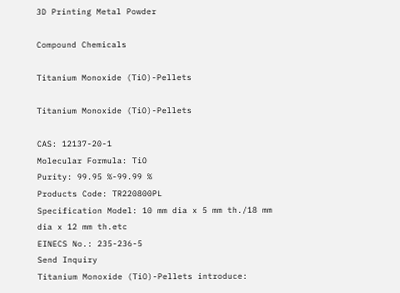3D Printing Metal Powder

Compound Chemicals

Titanium Monoxide (TiO)-Pellets

Titanium Monoxide (TiO)-Pellets

CAS: 12137-20-1
Molecular Formula: TiO
Purity: 99.95 %-99.99 %
Products Code: TR220800PL
Specification Model: 10 mm dia x 5 mm th./18 mm dia x 12 mm th.etc
EINECS No.: 235-236-5
Send Inquiry
Titanium Monoxide (TiO)-Pellets introduce: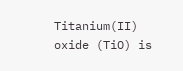Titanium(II) oxide (TiO) is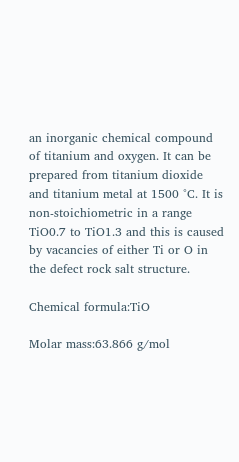an inorganic chemical compound of titanium and oxygen. It can be prepared from titanium dioxide and titanium metal at 1500 °C. It is non-stoichiometric in a range TiO0.7 to TiO1.3 and this is caused by vacancies of either Ti or O in the defect rock salt structure.

Chemical formula:TiO

Molar mass:63.866 g/mol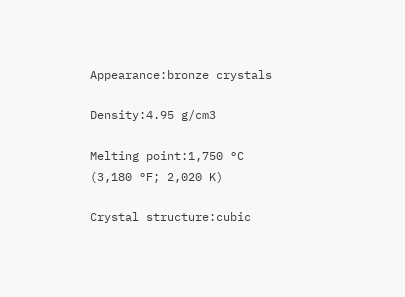Appearance:bronze crystals

Density:4.95 g/cm3

Melting point:1,750 °C (3,180 °F; 2,020 K)

Crystal structure:cubic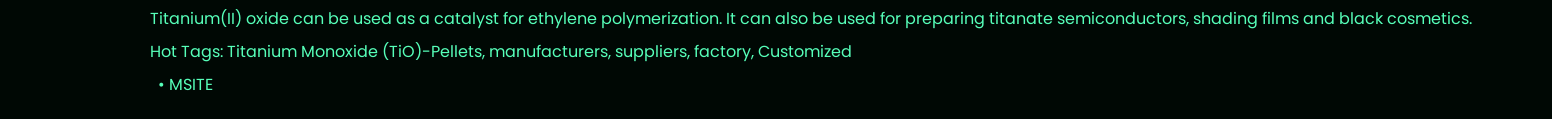Titanium(II) oxide can be used as a catalyst for ethylene polymerization. It can also be used for preparing titanate semiconductors, shading films and black cosmetics.
Hot Tags: Titanium Monoxide (TiO)-Pellets, manufacturers, suppliers, factory, Customized
  • MSITE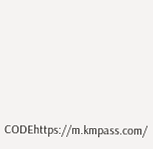CODEhttps://m.kmpass.com/